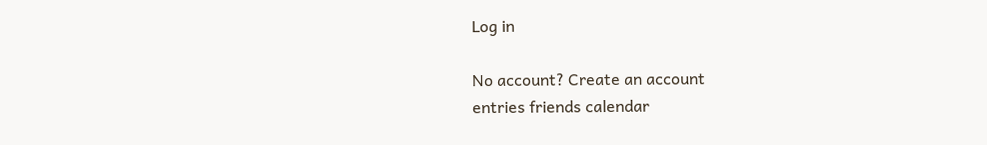Log in

No account? Create an account
entries friends calendar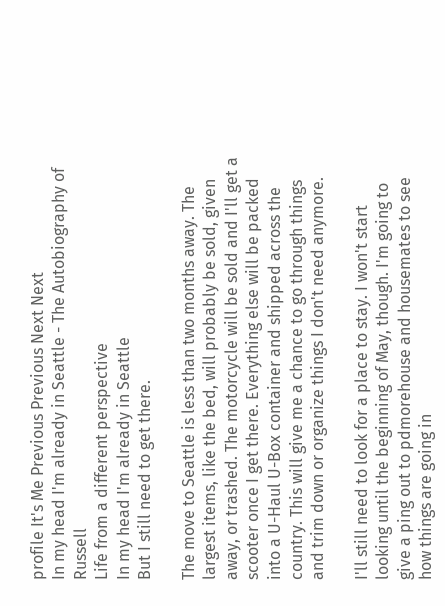profile It's Me Previous Previous Next Next
In my head I'm already in Seattle - The Autobiography of Russell
Life from a different perspective
In my head I'm already in Seattle
But I still need to get there.

The move to Seattle is less than two months away. The largest items, like the bed, will probably be sold, given away, or trashed. The motorcycle will be sold and I'll get a scooter once I get there. Everything else will be packed into a U-Haul U-Box container and shipped across the country. This will give me a chance to go through things and trim down or organize things I don't need anymore.

I'll still need to look for a place to stay. I won't start looking until the beginning of May, though. I'm going to give a ping out to pdmorehouse and housemates to see how things are going in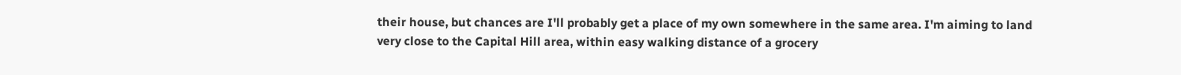their house, but chances are I'll probably get a place of my own somewhere in the same area. I'm aiming to land very close to the Capital Hill area, within easy walking distance of a grocery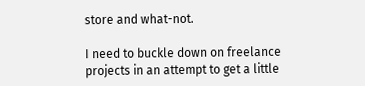store and what-not.

I need to buckle down on freelance projects in an attempt to get a little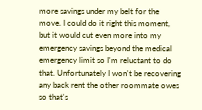more savings under my belt for the move. I could do it right this moment, but it would cut even more into my emergency savings beyond the medical emergency limit so I'm reluctant to do that. Unfortunately I won't be recovering any back rent the other roommate owes so that's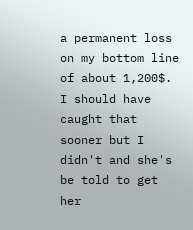a permanent loss on my bottom line of about 1,200$. I should have caught that sooner but I didn't and she's be told to get her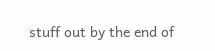stuff out by the end of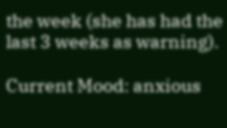the week (she has had the last 3 weeks as warning).

Current Mood: anxious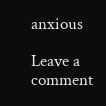anxious

Leave a comment